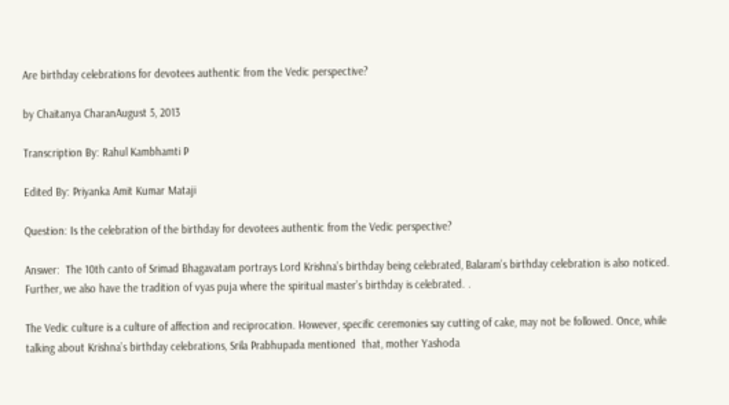Are birthday celebrations for devotees authentic from the Vedic perspective?

by Chaitanya CharanAugust 5, 2013

Transcription By: Rahul Kambhamti P

Edited By: Priyanka Amit Kumar Mataji

Question: Is the celebration of the birthday for devotees authentic from the Vedic perspective?

Answer:  The 10th canto of Srimad Bhagavatam portrays Lord Krishna’s birthday being celebrated, Balaram’s birthday celebration is also noticed. Further, we also have the tradition of vyas puja where the spiritual master’s birthday is celebrated. .

The Vedic culture is a culture of affection and reciprocation. However, specific ceremonies say cutting of cake, may not be followed. Once, while talking about Krishna’s birthday celebrations, Srila Prabhupada mentioned  that, mother Yashoda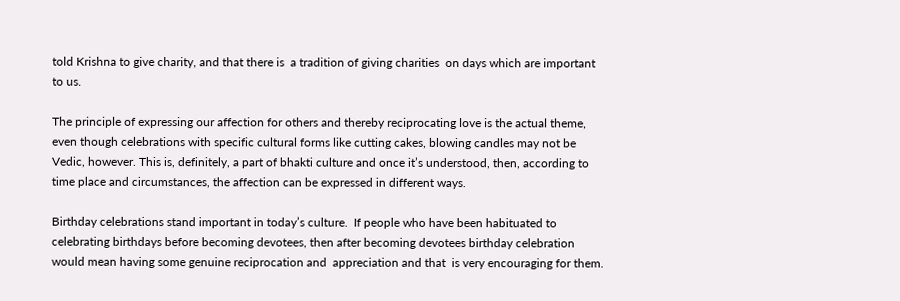told Krishna to give charity, and that there is  a tradition of giving charities  on days which are important to us.

The principle of expressing our affection for others and thereby reciprocating love is the actual theme, even though celebrations with specific cultural forms like cutting cakes, blowing candles may not be Vedic, however. This is, definitely, a part of bhakti culture and once it’s understood, then, according to time place and circumstances, the affection can be expressed in different ways.

Birthday celebrations stand important in today’s culture.  If people who have been habituated to  celebrating birthdays before becoming devotees, then after becoming devotees birthday celebration would mean having some genuine reciprocation and  appreciation and that  is very encouraging for them.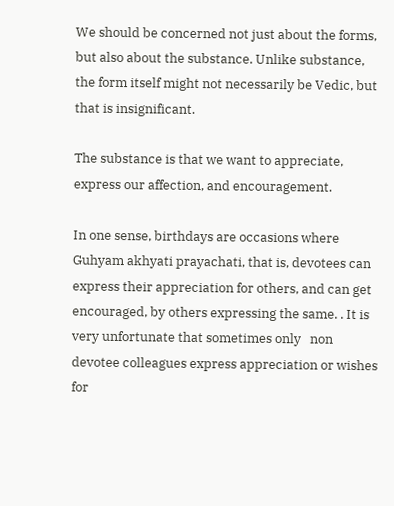We should be concerned not just about the forms, but also about the substance. Unlike substance, the form itself might not necessarily be Vedic, but that is insignificant.

The substance is that we want to appreciate, express our affection, and encouragement.

In one sense, birthdays are occasions where Guhyam akhyati prayachati, that is, devotees can express their appreciation for others, and can get encouraged, by others expressing the same. . It is very unfortunate that sometimes only   non devotee colleagues express appreciation or wishes for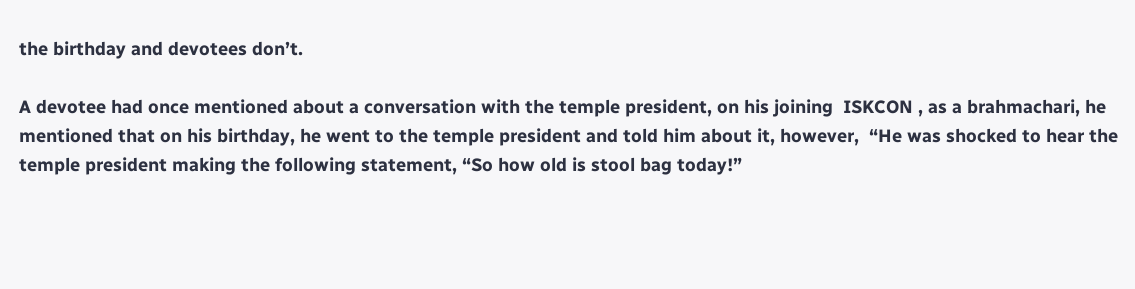the birthday and devotees don’t.

A devotee had once mentioned about a conversation with the temple president, on his joining  ISKCON , as a brahmachari, he mentioned that on his birthday, he went to the temple president and told him about it, however,  “He was shocked to hear the temple president making the following statement, “So how old is stool bag today!”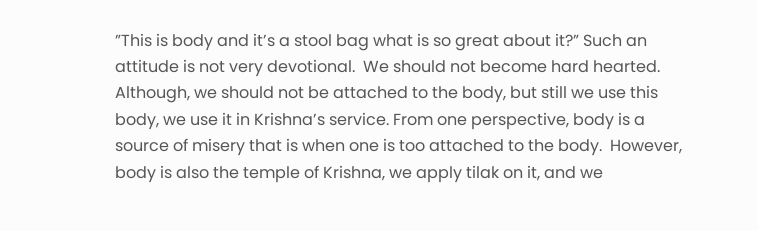”This is body and it’s a stool bag what is so great about it?” Such an attitude is not very devotional.  We should not become hard hearted. Although, we should not be attached to the body, but still we use this body, we use it in Krishna’s service. From one perspective, body is a source of misery that is when one is too attached to the body.  However, body is also the temple of Krishna, we apply tilak on it, and we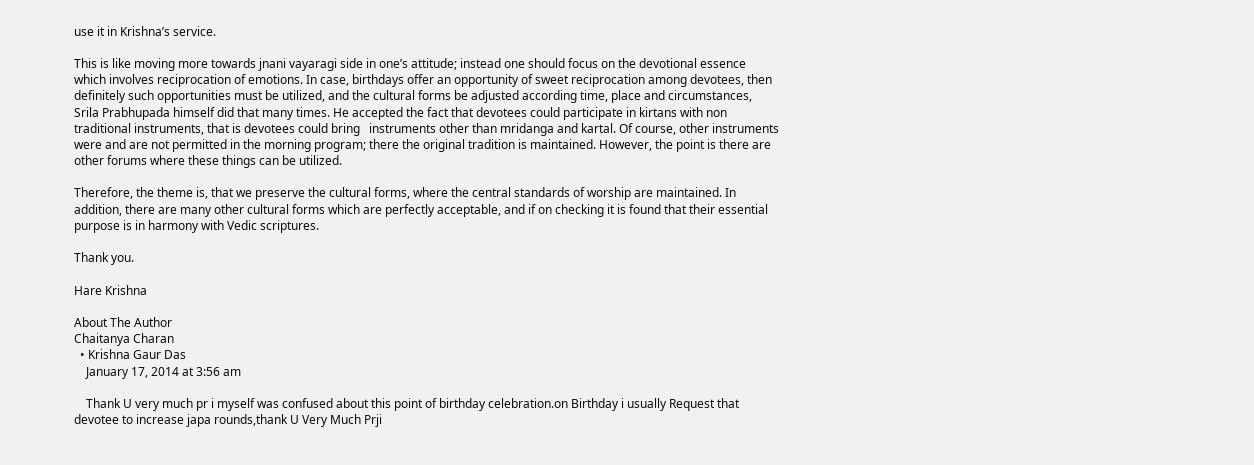use it in Krishna’s service.

This is like moving more towards jnani vayaragi side in one’s attitude; instead one should focus on the devotional essence which involves reciprocation of emotions. In case, birthdays offer an opportunity of sweet reciprocation among devotees, then definitely such opportunities must be utilized, and the cultural forms be adjusted according time, place and circumstances, Srila Prabhupada himself did that many times. He accepted the fact that devotees could participate in kirtans with non traditional instruments, that is devotees could bring   instruments other than mridanga and kartal. Of course, other instruments were and are not permitted in the morning program; there the original tradition is maintained. However, the point is there are other forums where these things can be utilized.

Therefore, the theme is, that we preserve the cultural forms, where the central standards of worship are maintained. In addition, there are many other cultural forms which are perfectly acceptable, and if on checking it is found that their essential purpose is in harmony with Vedic scriptures.

Thank you.

Hare Krishna

About The Author
Chaitanya Charan
  • Krishna Gaur Das
    January 17, 2014 at 3:56 am

    Thank U very much pr i myself was confused about this point of birthday celebration.on Birthday i usually Request that devotee to increase japa rounds,thank U Very Much Prji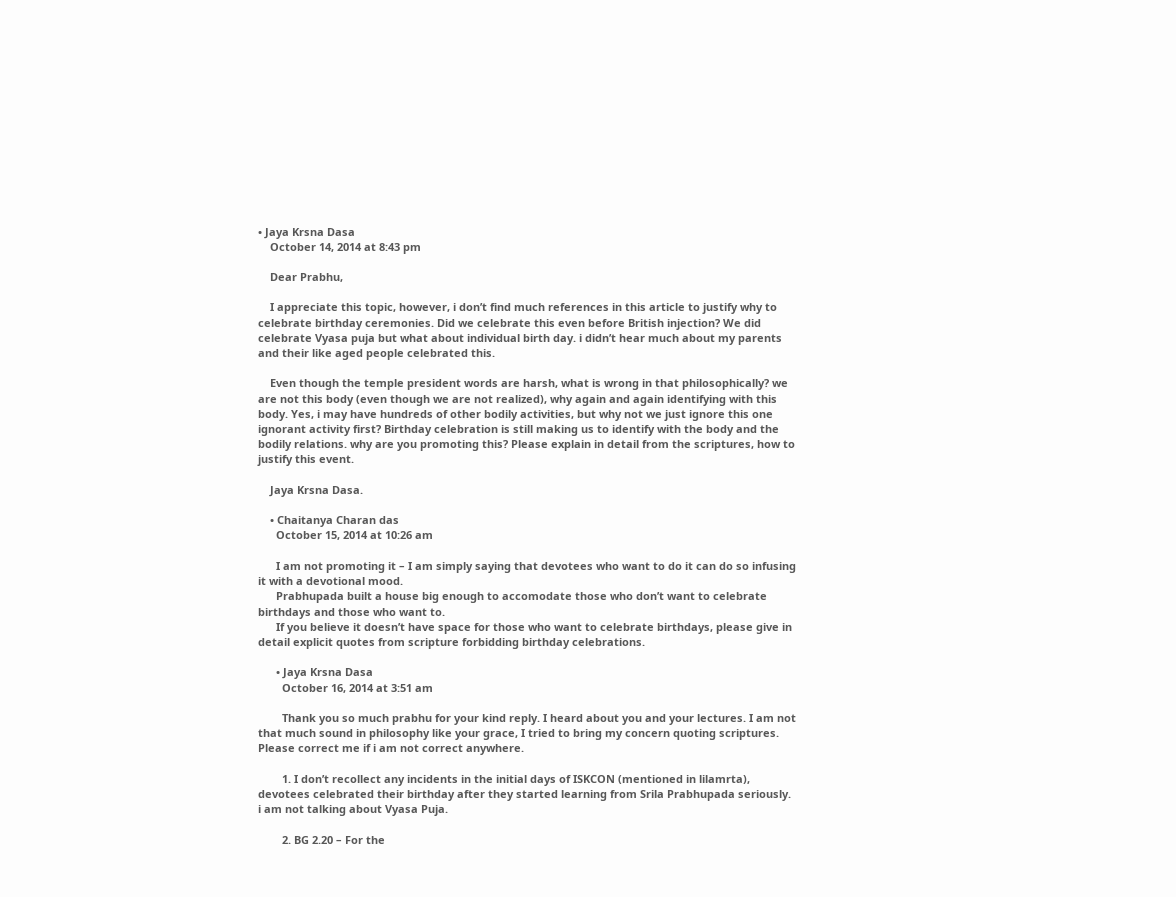• Jaya Krsna Dasa
    October 14, 2014 at 8:43 pm

    Dear Prabhu,

    I appreciate this topic, however, i don’t find much references in this article to justify why to celebrate birthday ceremonies. Did we celebrate this even before British injection? We did celebrate Vyasa puja but what about individual birth day. i didn’t hear much about my parents and their like aged people celebrated this.

    Even though the temple president words are harsh, what is wrong in that philosophically? we are not this body (even though we are not realized), why again and again identifying with this body. Yes, i may have hundreds of other bodily activities, but why not we just ignore this one ignorant activity first? Birthday celebration is still making us to identify with the body and the bodily relations. why are you promoting this? Please explain in detail from the scriptures, how to justify this event.

    Jaya Krsna Dasa.

    • Chaitanya Charan das
      October 15, 2014 at 10:26 am

      I am not promoting it – I am simply saying that devotees who want to do it can do so infusing it with a devotional mood.
      Prabhupada built a house big enough to accomodate those who don’t want to celebrate birthdays and those who want to.
      If you believe it doesn’t have space for those who want to celebrate birthdays, please give in detail explicit quotes from scripture forbidding birthday celebrations.

      • Jaya Krsna Dasa
        October 16, 2014 at 3:51 am

        Thank you so much prabhu for your kind reply. I heard about you and your lectures. I am not that much sound in philosophy like your grace, I tried to bring my concern quoting scriptures. Please correct me if i am not correct anywhere.

        1. I don’t recollect any incidents in the initial days of ISKCON (mentioned in lilamrta), devotees celebrated their birthday after they started learning from Srila Prabhupada seriously. i am not talking about Vyasa Puja.

        2. BG 2.20 – For the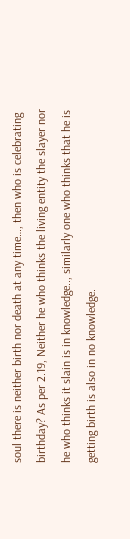soul there is neither birth nor death at any time…, then who is celebrating birthday? As per 2.19, Neither he who thinks the living entity the slayer nor he who thinks it slain is in knowledge.., similarly one who thinks that he is getting birth is also in no knowledge.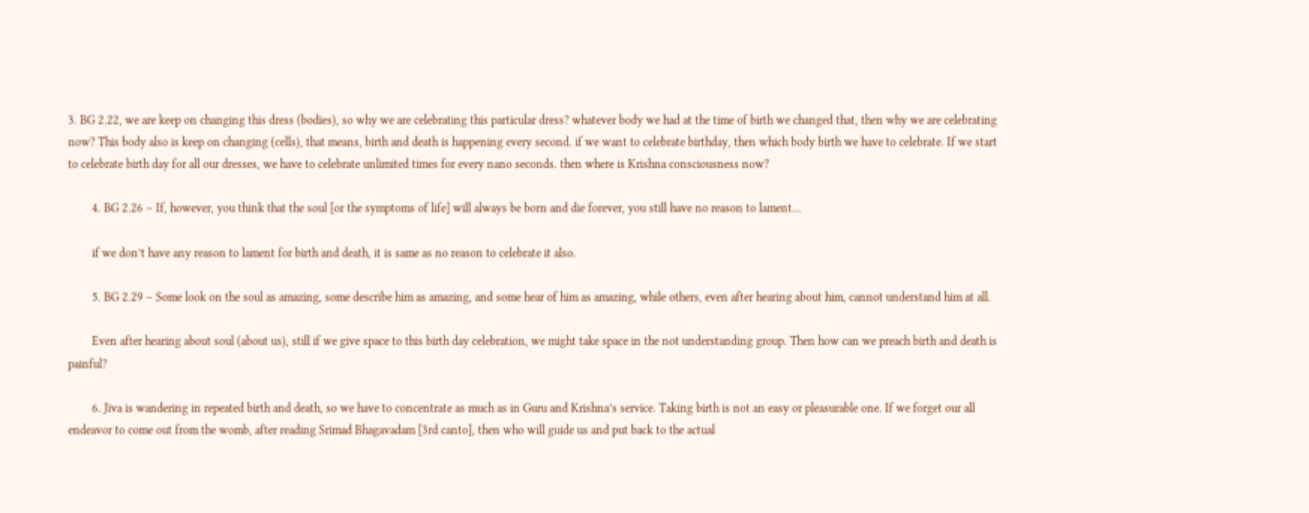3. BG 2.22, we are keep on changing this dress (bodies), so why we are celebrating this particular dress? whatever body we had at the time of birth we changed that, then why we are celebrating now? This body also is keep on changing (cells), that means, birth and death is happening every second. if we want to celebrate birthday, then which body birth we have to celebrate. If we start to celebrate birth day for all our dresses, we have to celebrate unlimited times for every nano seconds. then where is Krishna consciousness now?

        4. BG 2.26 – If, however, you think that the soul [or the symptoms of life] will always be born and die forever, you still have no reason to lament…

        if we don’t have any reason to lament for birth and death, it is same as no reason to celebrate it also.

        5. BG 2.29 – Some look on the soul as amazing, some describe him as amazing, and some hear of him as amazing, while others, even after hearing about him, cannot understand him at all.

        Even after hearing about soul (about us), still if we give space to this birth day celebration, we might take space in the not understanding group. Then how can we preach birth and death is painful?

        6. Jiva is wandering in repeated birth and death, so we have to concentrate as much as in Guru and Krishna’s service. Taking birth is not an easy or pleasurable one. If we forget our all endeavor to come out from the womb, after reading Srimad Bhagavadam [3rd canto], then who will guide us and put back to the actual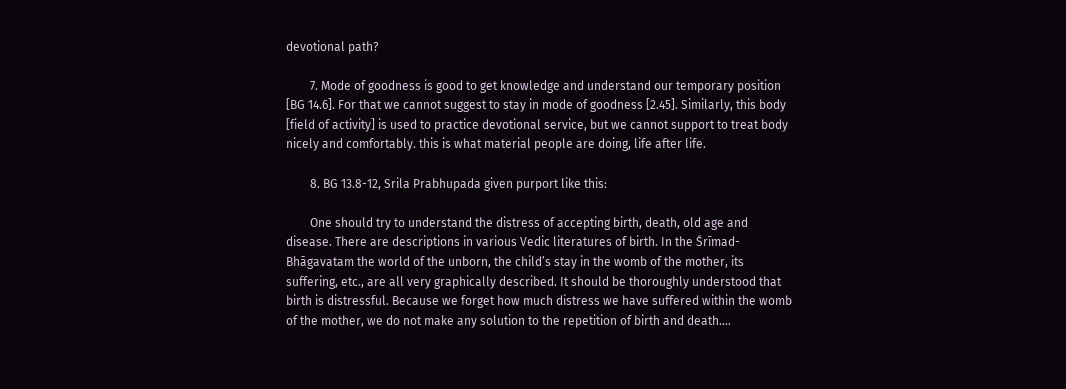devotional path?

        7. Mode of goodness is good to get knowledge and understand our temporary position [BG 14.6]. For that we cannot suggest to stay in mode of goodness [2.45]. Similarly, this body [field of activity] is used to practice devotional service, but we cannot support to treat body nicely and comfortably. this is what material people are doing, life after life.

        8. BG 13.8-12, Srila Prabhupada given purport like this:

        One should try to understand the distress of accepting birth, death, old age and disease. There are descriptions in various Vedic literatures of birth. In the Śrīmad-Bhāgavatam the world of the unborn, the child’s stay in the womb of the mother, its suffering, etc., are all very graphically described. It should be thoroughly understood that birth is distressful. Because we forget how much distress we have suffered within the womb of the mother, we do not make any solution to the repetition of birth and death….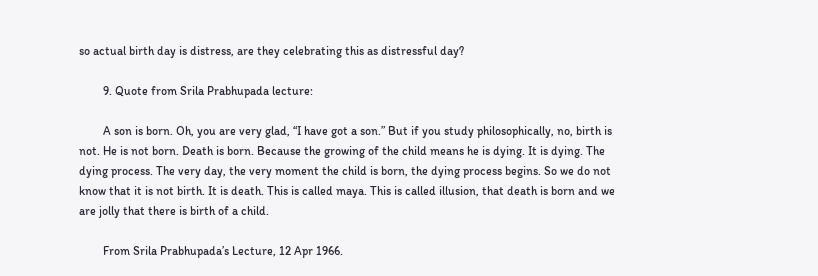so actual birth day is distress, are they celebrating this as distressful day?

        9. Quote from Srila Prabhupada lecture:

        A son is born. Oh, you are very glad, “I have got a son.” But if you study philosophically, no, birth is not. He is not born. Death is born. Because the growing of the child means he is dying. It is dying. The dying process. The very day, the very moment the child is born, the dying process begins. So we do not know that it is not birth. It is death. This is called maya. This is called illusion, that death is born and we are jolly that there is birth of a child.

        From Srila Prabhupada’s Lecture, 12 Apr 1966.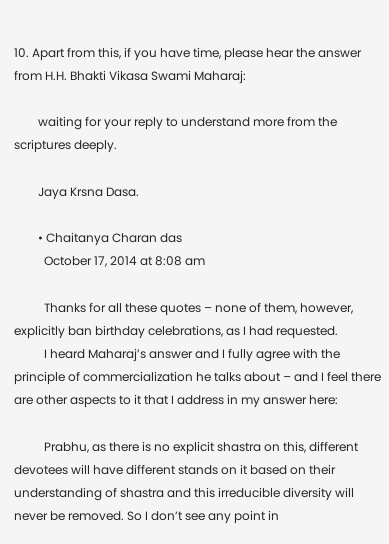10. Apart from this, if you have time, please hear the answer from H.H. Bhakti Vikasa Swami Maharaj:

        waiting for your reply to understand more from the scriptures deeply.

        Jaya Krsna Dasa.

        • Chaitanya Charan das
          October 17, 2014 at 8:08 am

          Thanks for all these quotes – none of them, however, explicitly ban birthday celebrations, as I had requested.
          I heard Maharaj’s answer and I fully agree with the principle of commercialization he talks about – and I feel there are other aspects to it that I address in my answer here:

          Prabhu, as there is no explicit shastra on this, different devotees will have different stands on it based on their understanding of shastra and this irreducible diversity will never be removed. So I don’t see any point in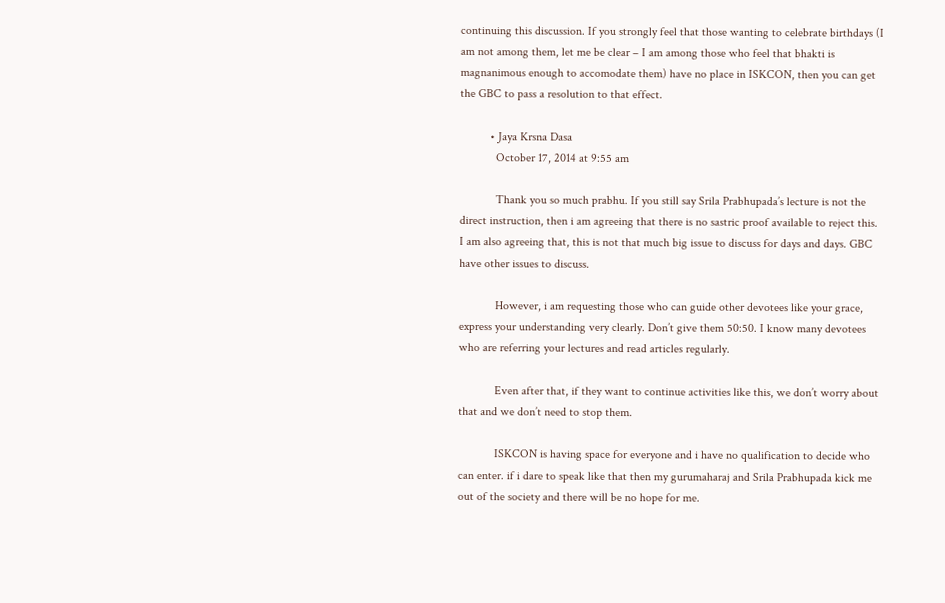continuing this discussion. If you strongly feel that those wanting to celebrate birthdays (I am not among them, let me be clear – I am among those who feel that bhakti is magnanimous enough to accomodate them) have no place in ISKCON, then you can get the GBC to pass a resolution to that effect.

          • Jaya Krsna Dasa
            October 17, 2014 at 9:55 am

            Thank you so much prabhu. If you still say Srila Prabhupada’s lecture is not the direct instruction, then i am agreeing that there is no sastric proof available to reject this. I am also agreeing that, this is not that much big issue to discuss for days and days. GBC have other issues to discuss.

            However, i am requesting those who can guide other devotees like your grace, express your understanding very clearly. Don’t give them 50:50. I know many devotees who are referring your lectures and read articles regularly.

            Even after that, if they want to continue activities like this, we don’t worry about that and we don’t need to stop them.

            ISKCON is having space for everyone and i have no qualification to decide who can enter. if i dare to speak like that then my gurumaharaj and Srila Prabhupada kick me out of the society and there will be no hope for me.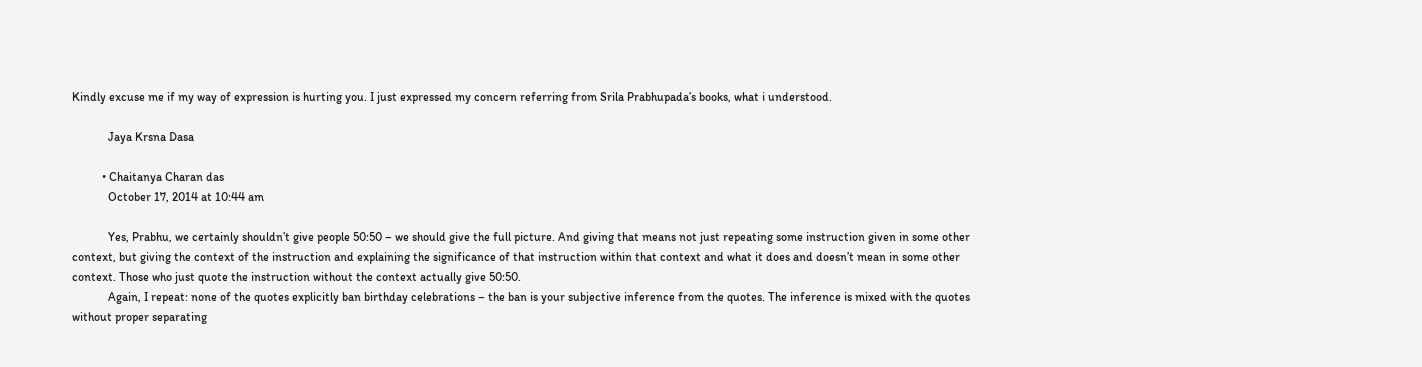Kindly excuse me if my way of expression is hurting you. I just expressed my concern referring from Srila Prabhupada’s books, what i understood.

            Jaya Krsna Dasa

          • Chaitanya Charan das
            October 17, 2014 at 10:44 am

            Yes, Prabhu, we certainly shouldn’t give people 50:50 – we should give the full picture. And giving that means not just repeating some instruction given in some other context, but giving the context of the instruction and explaining the significance of that instruction within that context and what it does and doesn’t mean in some other context. Those who just quote the instruction without the context actually give 50:50.
            Again, I repeat: none of the quotes explicitly ban birthday celebrations – the ban is your subjective inference from the quotes. The inference is mixed with the quotes without proper separating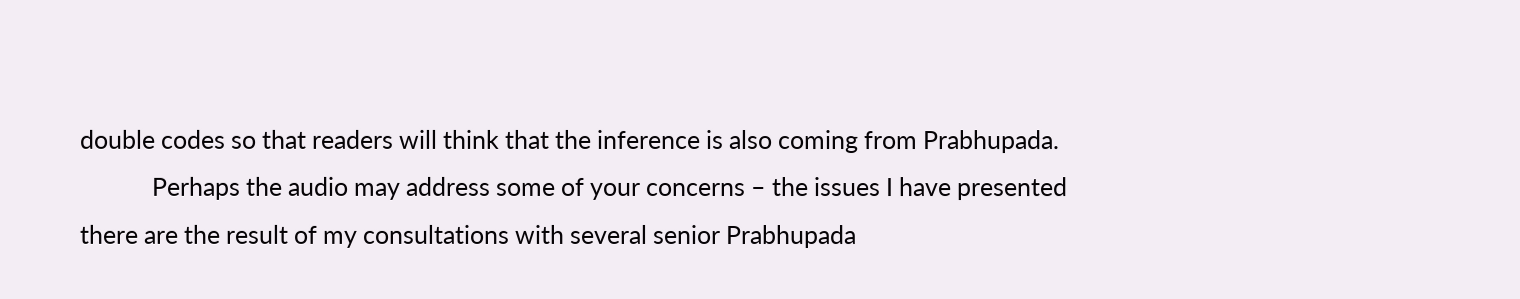double codes so that readers will think that the inference is also coming from Prabhupada.
            Perhaps the audio may address some of your concerns – the issues I have presented there are the result of my consultations with several senior Prabhupada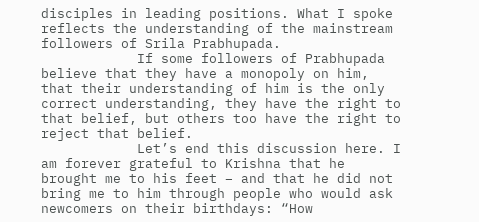disciples in leading positions. What I spoke reflects the understanding of the mainstream followers of Srila Prabhupada.
            If some followers of Prabhupada believe that they have a monopoly on him, that their understanding of him is the only correct understanding, they have the right to that belief, but others too have the right to reject that belief.
            Let’s end this discussion here. I am forever grateful to Krishna that he brought me to his feet – and that he did not bring me to him through people who would ask newcomers on their birthdays: “How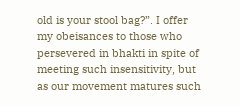old is your stool bag?”. I offer my obeisances to those who persevered in bhakti in spite of meeting such insensitivity, but as our movement matures such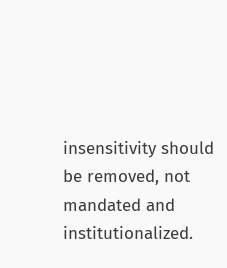insensitivity should be removed, not mandated and institutionalized.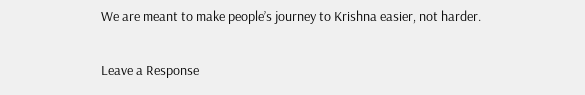We are meant to make people’s journey to Krishna easier, not harder.

Leave a Response